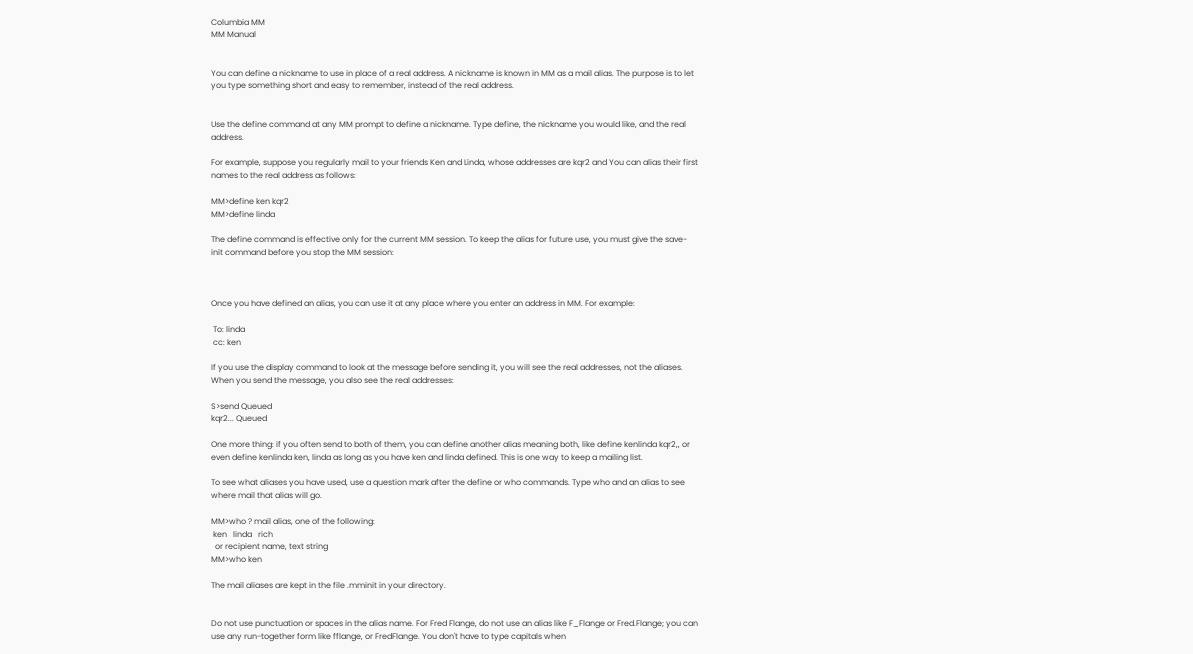Columbia MM
MM Manual


You can define a nickname to use in place of a real address. A nickname is known in MM as a mail alias. The purpose is to let you type something short and easy to remember, instead of the real address.


Use the define command at any MM prompt to define a nickname. Type define, the nickname you would like, and the real address.

For example, suppose you regularly mail to your friends Ken and Linda, whose addresses are kqr2 and You can alias their first names to the real address as follows:

MM>define ken kqr2
MM>define linda

The define command is effective only for the current MM session. To keep the alias for future use, you must give the save-init command before you stop the MM session:



Once you have defined an alias, you can use it at any place where you enter an address in MM. For example:

 To: linda
 cc: ken

If you use the display command to look at the message before sending it, you will see the real addresses, not the aliases. When you send the message, you also see the real addresses:

S>send Queued
kqr2... Queued

One more thing: if you often send to both of them, you can define another alias meaning both, like define kenlinda kqr2,, or even define kenlinda ken, linda as long as you have ken and linda defined. This is one way to keep a mailing list.

To see what aliases you have used, use a question mark after the define or who commands. Type who and an alias to see where mail that alias will go.

MM>who ? mail alias, one of the following:
 ken   linda   rich
  or recipient name, text string
MM>who ken

The mail aliases are kept in the file .mminit in your directory.


Do not use punctuation or spaces in the alias name. For Fred Flange, do not use an alias like F_Flange or Fred.Flange; you can use any run-together form like fflange, or FredFlange. You don't have to type capitals when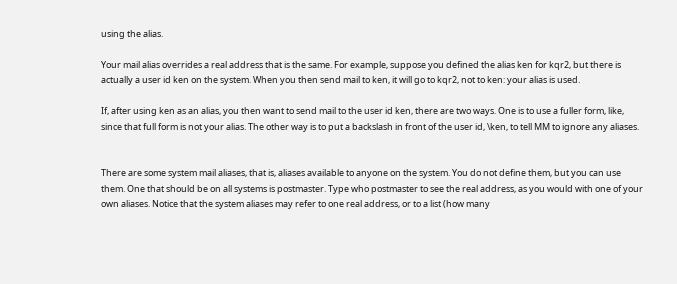using the alias.

Your mail alias overrides a real address that is the same. For example, suppose you defined the alias ken for kqr2, but there is actually a user id ken on the system. When you then send mail to ken, it will go to kqr2, not to ken: your alias is used.

If, after using ken as an alias, you then want to send mail to the user id ken, there are two ways. One is to use a fuller form, like, since that full form is not your alias. The other way is to put a backslash in front of the user id, \ken, to tell MM to ignore any aliases.


There are some system mail aliases, that is, aliases available to anyone on the system. You do not define them, but you can use them. One that should be on all systems is postmaster. Type who postmaster to see the real address, as you would with one of your own aliases. Notice that the system aliases may refer to one real address, or to a list (how many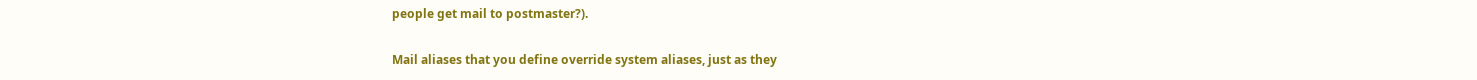people get mail to postmaster?).

Mail aliases that you define override system aliases, just as they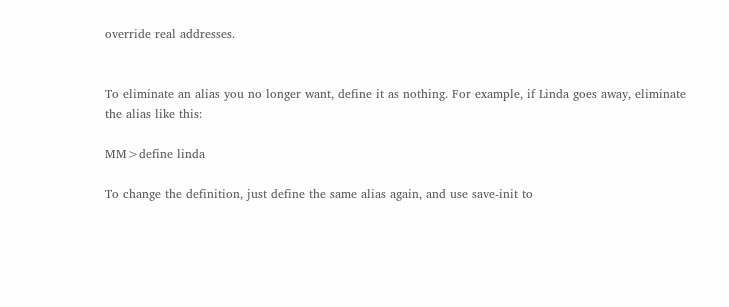override real addresses.


To eliminate an alias you no longer want, define it as nothing. For example, if Linda goes away, eliminate the alias like this:

MM>define linda

To change the definition, just define the same alias again, and use save-init to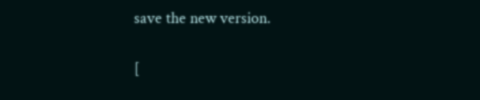save the new version.

[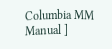Columbia MM Manual ]